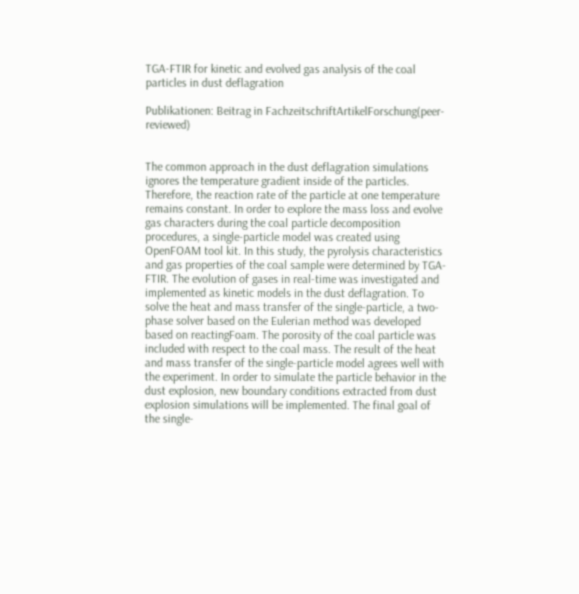TGA-FTIR for kinetic and evolved gas analysis of the coal particles in dust deflagration

Publikationen: Beitrag in FachzeitschriftArtikelForschung(peer-reviewed)


The common approach in the dust deflagration simulations ignores the temperature gradient inside of the particles. Therefore, the reaction rate of the particle at one temperature remains constant. In order to explore the mass loss and evolve gas characters during the coal particle decomposition procedures, a single-particle model was created using OpenFOAM tool kit. In this study, the pyrolysis characteristics and gas properties of the coal sample were determined by TGA-FTIR. The evolution of gases in real-time was investigated and implemented as kinetic models in the dust deflagration. To solve the heat and mass transfer of the single-particle, a two-phase solver based on the Eulerian method was developed based on reactingFoam. The porosity of the coal particle was included with respect to the coal mass. The result of the heat and mass transfer of the single-particle model agrees well with the experiment. In order to simulate the particle behavior in the dust explosion, new boundary conditions extracted from dust explosion simulations will be implemented. The final goal of the single-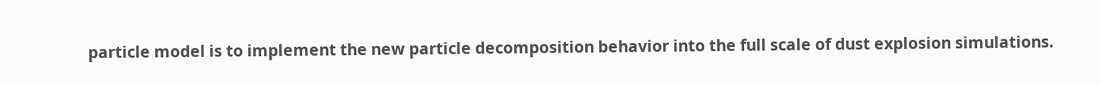particle model is to implement the new particle decomposition behavior into the full scale of dust explosion simulations.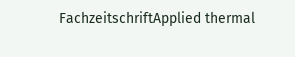FachzeitschriftApplied thermal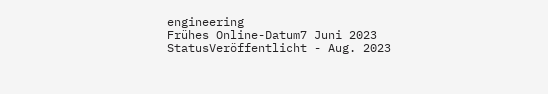engineering
Frühes Online-Datum7 Juni 2023
StatusVeröffentlicht - Aug. 2023